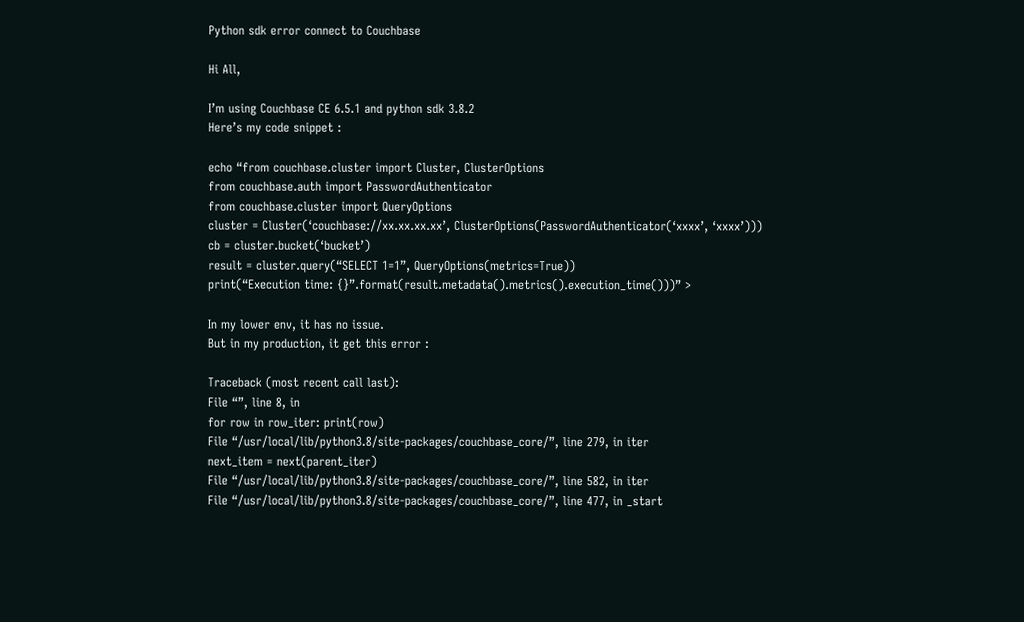Python sdk error connect to Couchbase

Hi All,

I’m using Couchbase CE 6.5.1 and python sdk 3.8.2
Here’s my code snippet :

echo “from couchbase.cluster import Cluster, ClusterOptions
from couchbase.auth import PasswordAuthenticator
from couchbase.cluster import QueryOptions
cluster = Cluster(‘couchbase://xx.xx.xx.xx’, ClusterOptions(PasswordAuthenticator(‘xxxx’, ‘xxxx’)))
cb = cluster.bucket(‘bucket’)
result = cluster.query(“SELECT 1=1”, QueryOptions(metrics=True))
print(“Execution time: {}”.format(result.metadata().metrics().execution_time()))” >

In my lower env, it has no issue.
But in my production, it get this error :

Traceback (most recent call last):
File “”, line 8, in
for row in row_iter: print(row)
File “/usr/local/lib/python3.8/site-packages/couchbase_core/”, line 279, in iter
next_item = next(parent_iter)
File “/usr/local/lib/python3.8/site-packages/couchbase_core/”, line 582, in iter
File “/usr/local/lib/python3.8/site-packages/couchbase_core/”, line 477, in _start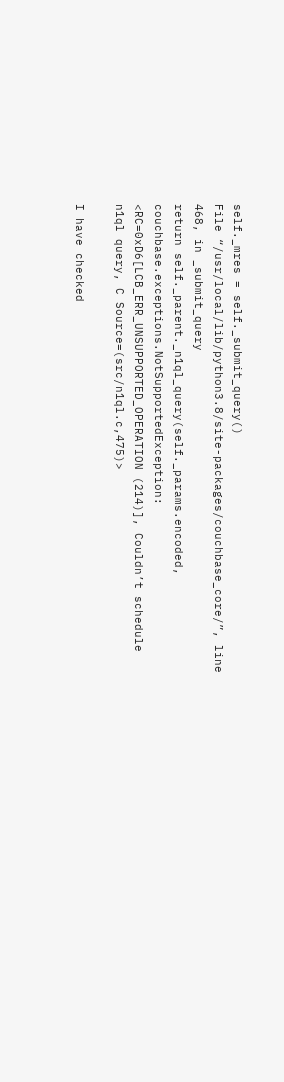self._mres = self._submit_query()
File “/usr/local/lib/python3.8/site-packages/couchbase_core/”, line 468, in _submit_query
return self._parent._n1ql_query(self._params.encoded,
couchbase.exceptions.NotSupportedException: <RC=0xD6[LCB_ERR_UNSUPPORTED_OPERATION (214)], Couldn’t schedule n1ql query, C Source=(src/n1ql.c,475)>

I have checked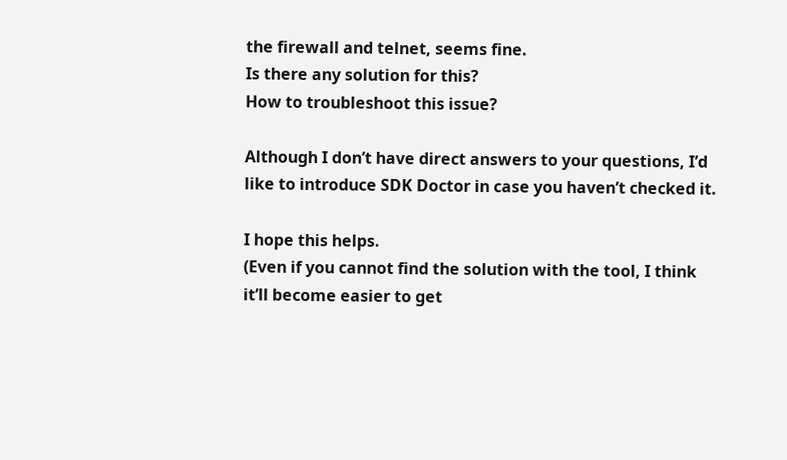the firewall and telnet, seems fine.
Is there any solution for this?
How to troubleshoot this issue?

Although I don’t have direct answers to your questions, I’d like to introduce SDK Doctor in case you haven’t checked it.

I hope this helps.
(Even if you cannot find the solution with the tool, I think it’ll become easier to get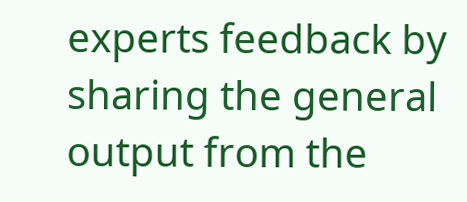experts feedback by sharing the general output from the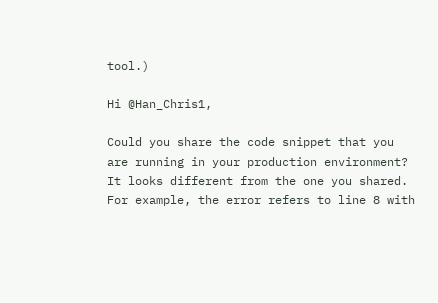tool.)

Hi @Han_Chris1,

Could you share the code snippet that you are running in your production environment? It looks different from the one you shared. For example, the error refers to line 8 with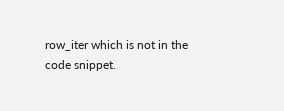row_iter which is not in the code snippet.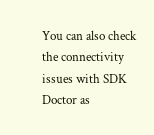You can also check the connectivity issues with SDK Doctor as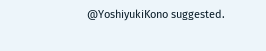@YoshiyukiKono suggested.